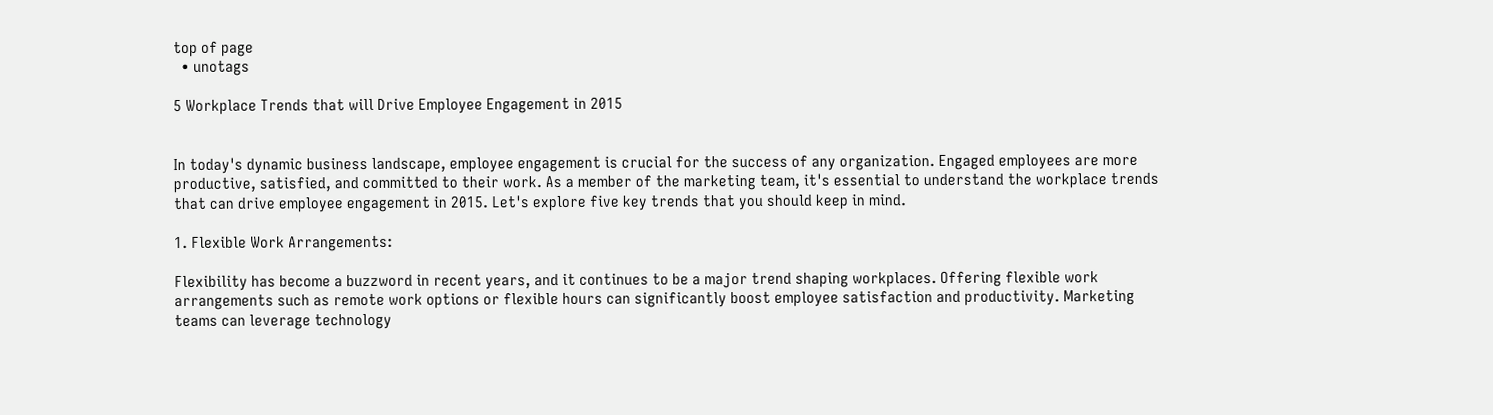top of page
  • unotags

5 Workplace Trends that will Drive Employee Engagement in 2015


In today's dynamic business landscape, employee engagement is crucial for the success of any organization. Engaged employees are more productive, satisfied, and committed to their work. As a member of the marketing team, it's essential to understand the workplace trends that can drive employee engagement in 2015. Let's explore five key trends that you should keep in mind.

1. Flexible Work Arrangements:

Flexibility has become a buzzword in recent years, and it continues to be a major trend shaping workplaces. Offering flexible work arrangements such as remote work options or flexible hours can significantly boost employee satisfaction and productivity. Marketing teams can leverage technology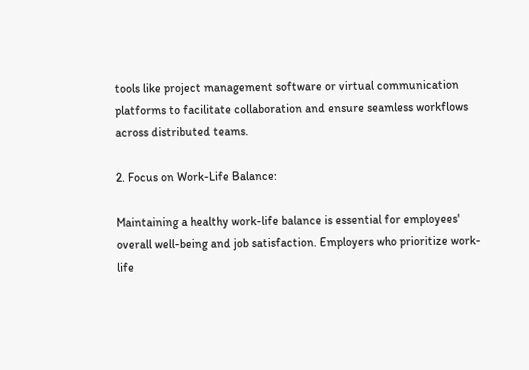tools like project management software or virtual communication platforms to facilitate collaboration and ensure seamless workflows across distributed teams.

2. Focus on Work-Life Balance:

Maintaining a healthy work-life balance is essential for employees' overall well-being and job satisfaction. Employers who prioritize work-life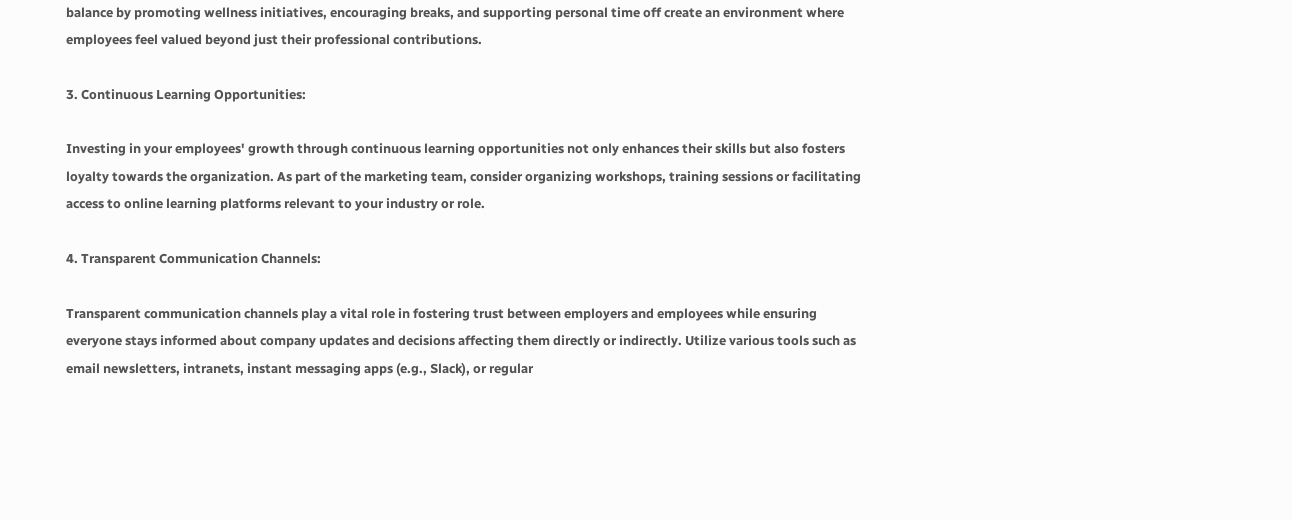balance by promoting wellness initiatives, encouraging breaks, and supporting personal time off create an environment where employees feel valued beyond just their professional contributions.

3. Continuous Learning Opportunities:

Investing in your employees' growth through continuous learning opportunities not only enhances their skills but also fosters loyalty towards the organization. As part of the marketing team, consider organizing workshops, training sessions or facilitating access to online learning platforms relevant to your industry or role.

4. Transparent Communication Channels:

Transparent communication channels play a vital role in fostering trust between employers and employees while ensuring everyone stays informed about company updates and decisions affecting them directly or indirectly. Utilize various tools such as email newsletters, intranets, instant messaging apps (e.g., Slack), or regular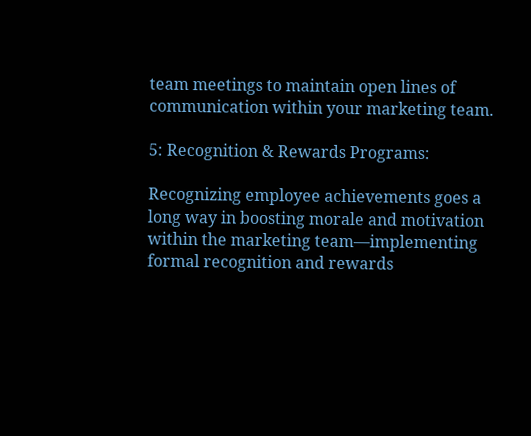team meetings to maintain open lines of communication within your marketing team.

5: Recognition & Rewards Programs:

Recognizing employee achievements goes a long way in boosting morale and motivation within the marketing team—implementing formal recognition and rewards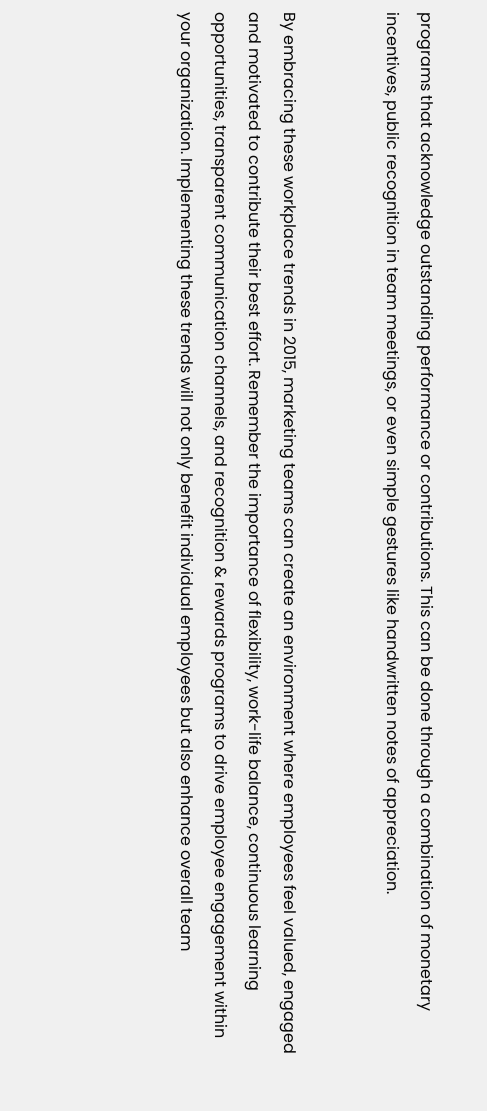programs that acknowledge outstanding performance or contributions. This can be done through a combination of monetary incentives, public recognition in team meetings, or even simple gestures like handwritten notes of appreciation.


By embracing these workplace trends in 2015, marketing teams can create an environment where employees feel valued, engaged and motivated to contribute their best effort. Remember the importance of flexibility, work-life balance, continuous learning opportunities, transparent communication channels, and recognition & rewards programs to drive employee engagement within your organization. Implementing these trends will not only benefit individual employees but also enhance overall team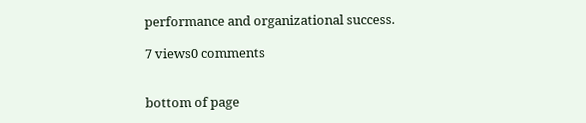performance and organizational success.

7 views0 comments


bottom of page